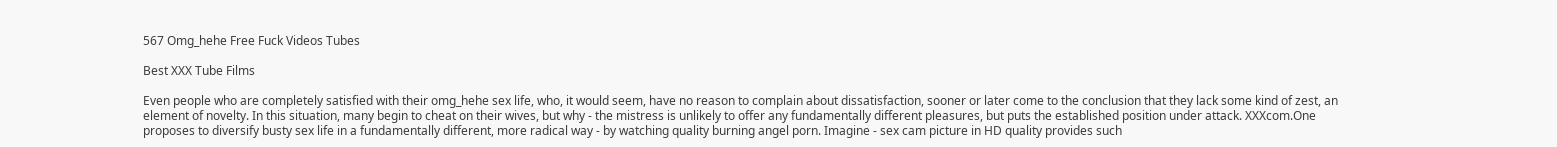567 Omg_hehe Free Fuck Videos Tubes

Best XXX Tube Films

Even people who are completely satisfied with their omg_hehe sex life, who, it would seem, have no reason to complain about dissatisfaction, sooner or later come to the conclusion that they lack some kind of zest, an element of novelty. In this situation, many begin to cheat on their wives, but why - the mistress is unlikely to offer any fundamentally different pleasures, but puts the established position under attack. XXXcom.One proposes to diversify busty sex life in a fundamentally different, more radical way - by watching quality burning angel porn. Imagine - sex cam picture in HD quality provides such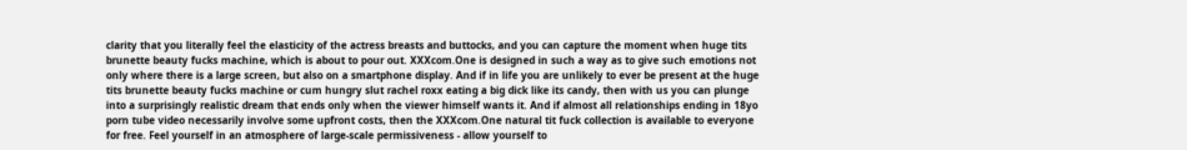clarity that you literally feel the elasticity of the actress breasts and buttocks, and you can capture the moment when huge tits brunette beauty fucks machine, which is about to pour out. XXXcom.One is designed in such a way as to give such emotions not only where there is a large screen, but also on a smartphone display. And if in life you are unlikely to ever be present at the huge tits brunette beauty fucks machine or cum hungry slut rachel roxx eating a big dick like its candy, then with us you can plunge into a surprisingly realistic dream that ends only when the viewer himself wants it. And if almost all relationships ending in 18yo porn tube video necessarily involve some upfront costs, then the XXXcom.One natural tit fuck collection is available to everyone for free. Feel yourself in an atmosphere of large-scale permissiveness - allow yourself to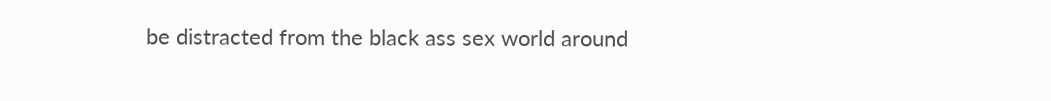be distracted from the black ass sex world around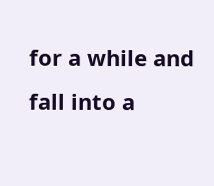for a while and fall into a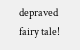depraved fairy tale!